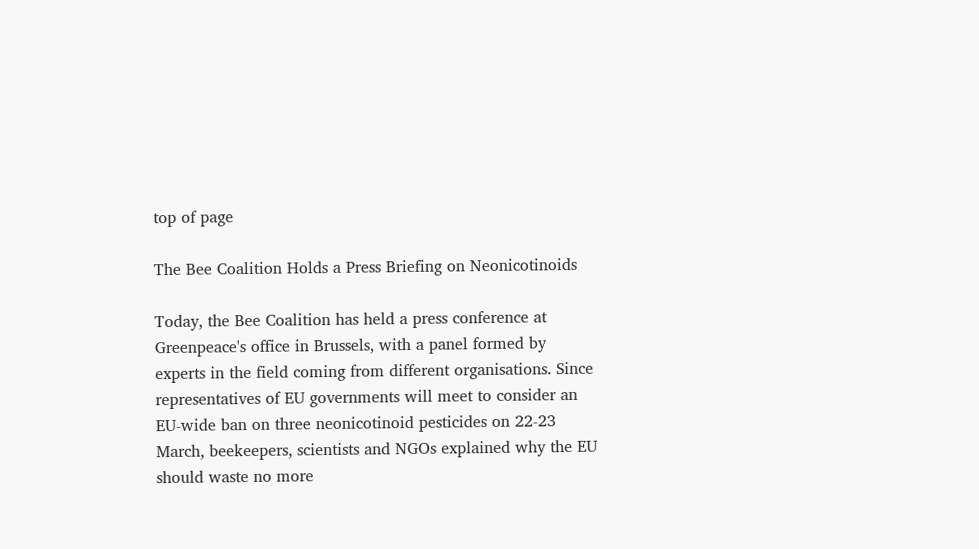top of page

The Bee Coalition Holds a Press Briefing on Neonicotinoids

Today, the Bee Coalition has held a press conference at Greenpeace's office in Brussels, with a panel formed by experts in the field coming from different organisations. Since representatives of EU governments will meet to consider an EU-wide ban on three neonicotinoid pesticides on 22-23 March, beekeepers, scientists and NGOs explained why the EU should waste no more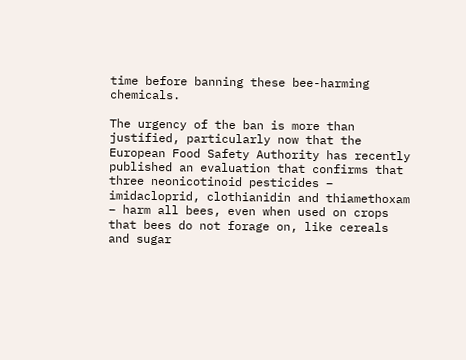time before banning these bee-harming chemicals.

The urgency of the ban is more than justified, particularly now that the European Food Safety Authority has recently published an evaluation that confirms that three neonicotinoid pesticides – imidacloprid, clothianidin and thiamethoxam – harm all bees, even when used on crops that bees do not forage on, like cereals and sugar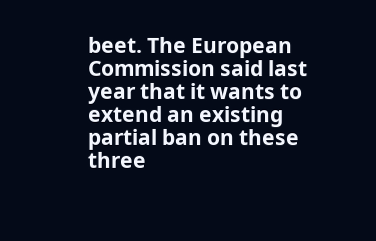beet. The European Commission said last year that it wants to extend an existing partial ban on these three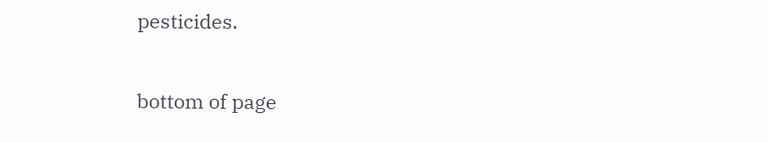pesticides.

bottom of page